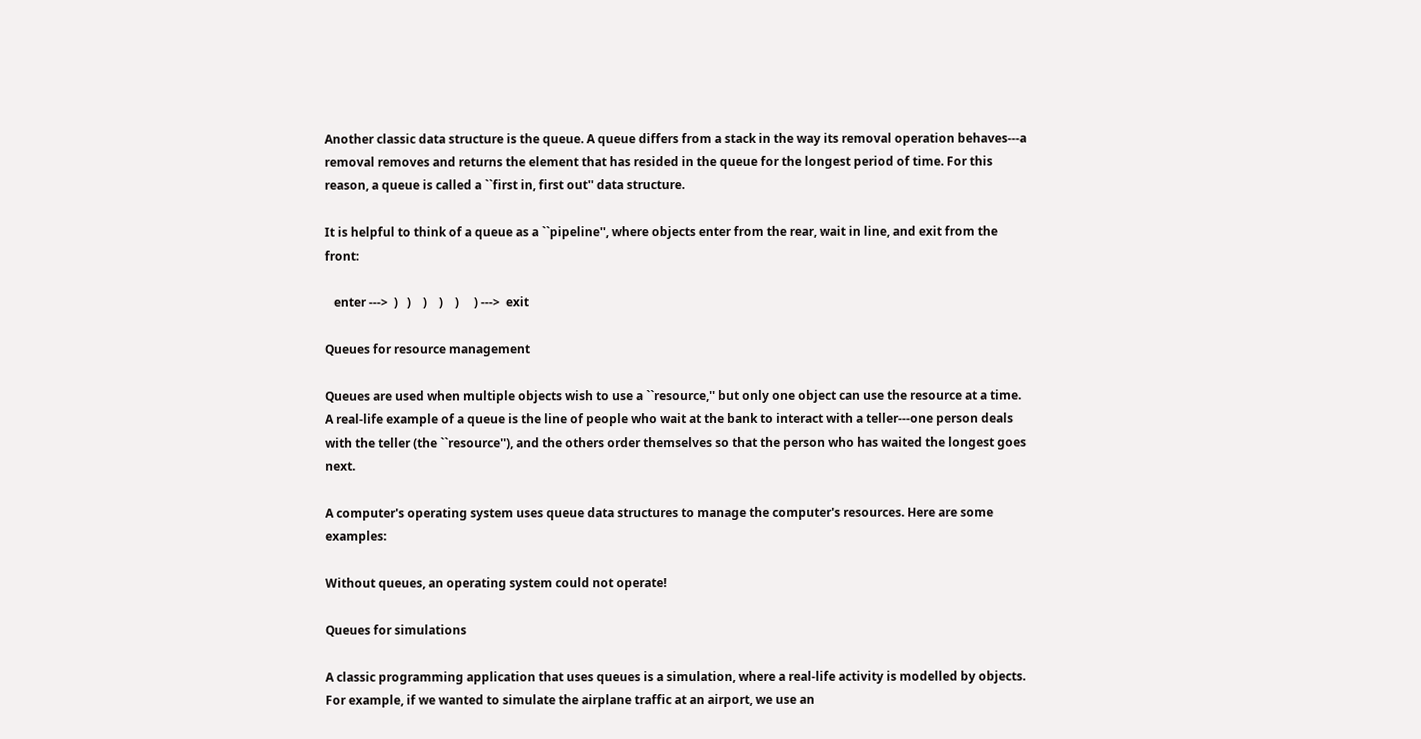Another classic data structure is the queue. A queue differs from a stack in the way its removal operation behaves---a removal removes and returns the element that has resided in the queue for the longest period of time. For this reason, a queue is called a ``first in, first out'' data structure.

It is helpful to think of a queue as a ``pipeline'', where objects enter from the rear, wait in line, and exit from the front:

   enter --->  )   )    )    )    )     ) --->  exit

Queues for resource management

Queues are used when multiple objects wish to use a ``resource,'' but only one object can use the resource at a time. A real-life example of a queue is the line of people who wait at the bank to interact with a teller---one person deals with the teller (the ``resource''), and the others order themselves so that the person who has waited the longest goes next.

A computer's operating system uses queue data structures to manage the computer's resources. Here are some examples:

Without queues, an operating system could not operate!

Queues for simulations

A classic programming application that uses queues is a simulation, where a real-life activity is modelled by objects. For example, if we wanted to simulate the airplane traffic at an airport, we use an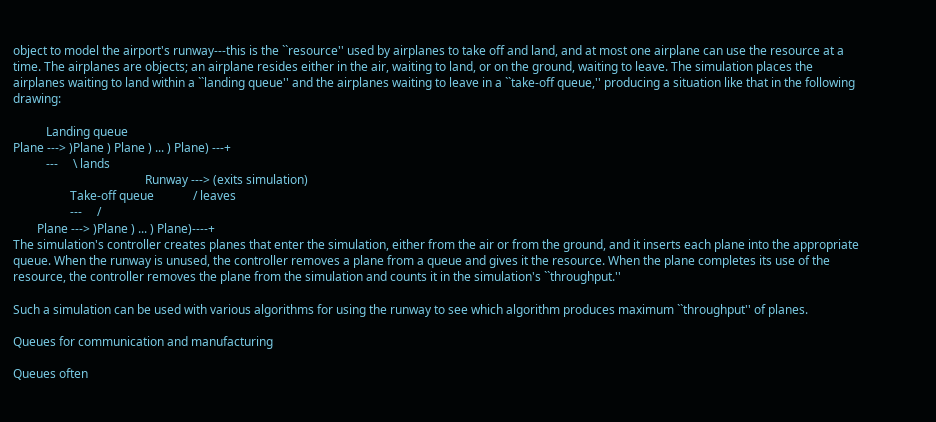object to model the airport's runway---this is the ``resource'' used by airplanes to take off and land, and at most one airplane can use the resource at a time. The airplanes are objects; an airplane resides either in the air, waiting to land, or on the ground, waiting to leave. The simulation places the airplanes waiting to land within a ``landing queue'' and the airplanes waiting to leave in a ``take-off queue,'' producing a situation like that in the following drawing:

           Landing queue
Plane ---> )Plane ) Plane ) ... ) Plane) ---+
           ---     \ lands
                                            Runway ---> (exits simulation)
                   Take-off queue             / leaves
                   ---     /
        Plane ---> )Plane ) ... ) Plane)----+
The simulation's controller creates planes that enter the simulation, either from the air or from the ground, and it inserts each plane into the appropriate queue. When the runway is unused, the controller removes a plane from a queue and gives it the resource. When the plane completes its use of the resource, the controller removes the plane from the simulation and counts it in the simulation's ``throughput.''

Such a simulation can be used with various algorithms for using the runway to see which algorithm produces maximum ``throughput'' of planes.

Queues for communication and manufacturing

Queues often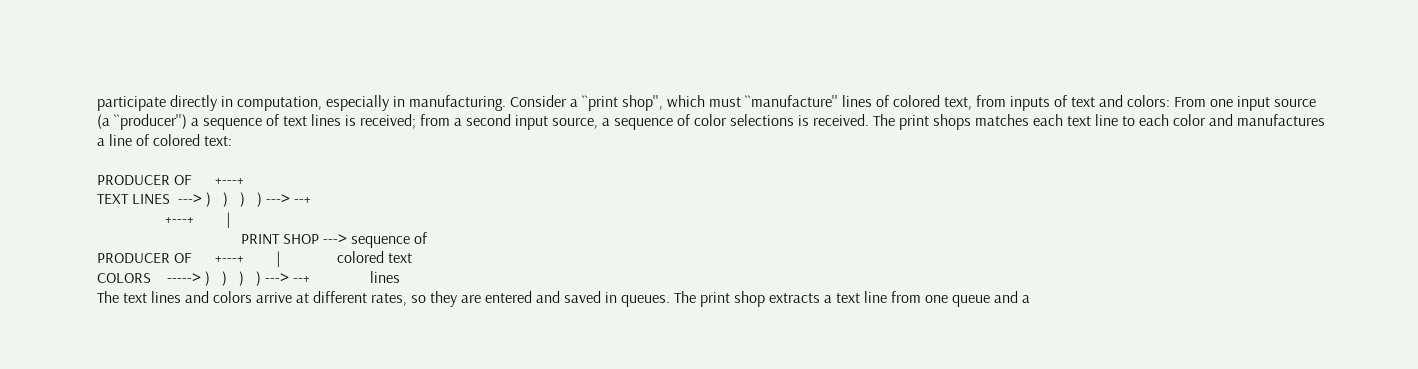participate directly in computation, especially in manufacturing. Consider a ``print shop'', which must ``manufacture'' lines of colored text, from inputs of text and colors: From one input source (a ``producer'') a sequence of text lines is received; from a second input source, a sequence of color selections is received. The print shops matches each text line to each color and manufactures a line of colored text:

PRODUCER OF      +---+
TEXT LINES  ---> )   )   )   ) ---> --+
                 +---+        |
                                    PRINT SHOP ---> sequence of
PRODUCER OF      +---+        |              colored text
COLORS    -----> )   )   )   ) ---> --+               lines
The text lines and colors arrive at different rates, so they are entered and saved in queues. The print shop extracts a text line from one queue and a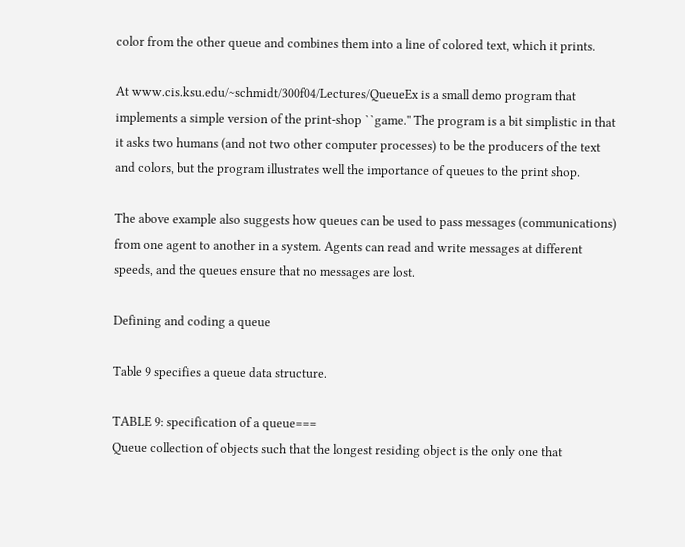color from the other queue and combines them into a line of colored text, which it prints.

At www.cis.ksu.edu/~schmidt/300f04/Lectures/QueueEx is a small demo program that implements a simple version of the print-shop ``game.'' The program is a bit simplistic in that it asks two humans (and not two other computer processes) to be the producers of the text and colors, but the program illustrates well the importance of queues to the print shop.

The above example also suggests how queues can be used to pass messages (communications) from one agent to another in a system. Agents can read and write messages at different speeds, and the queues ensure that no messages are lost.

Defining and coding a queue

Table 9 specifies a queue data structure.

TABLE 9: specification of a queue===
Queue collection of objects such that the longest residing object is the only one that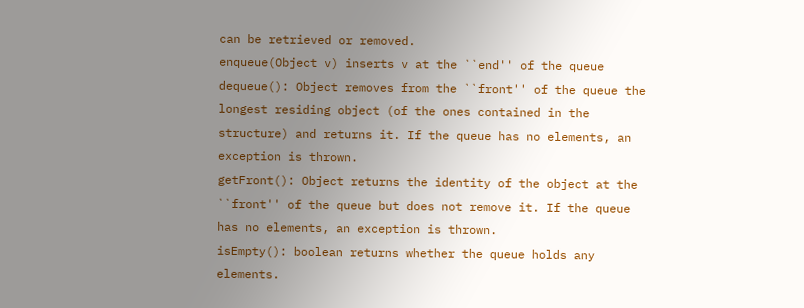can be retrieved or removed.
enqueue(Object v) inserts v at the ``end'' of the queue
dequeue(): Object removes from the ``front'' of the queue the longest residing object (of the ones contained in the structure) and returns it. If the queue has no elements, an exception is thrown.
getFront(): Object returns the identity of the object at the ``front'' of the queue but does not remove it. If the queue has no elements, an exception is thrown.
isEmpty(): boolean returns whether the queue holds any elements.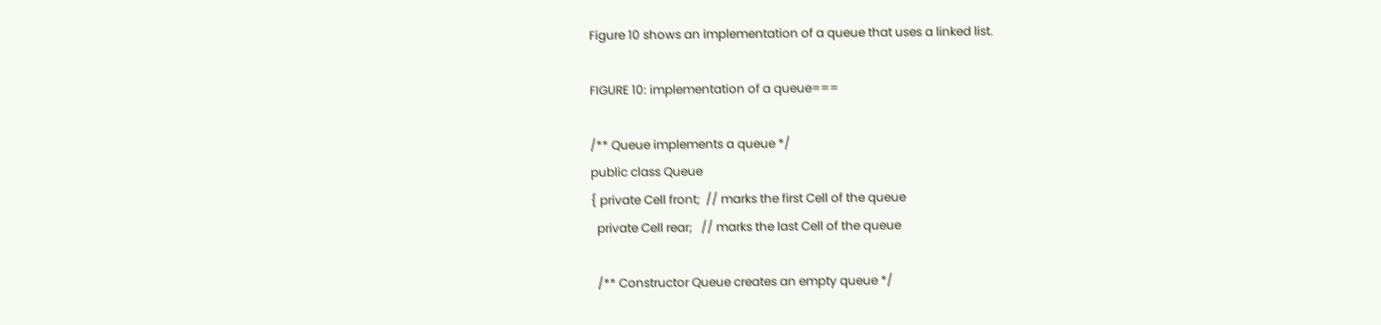Figure 10 shows an implementation of a queue that uses a linked list.

FIGURE 10: implementation of a queue===

/** Queue implements a queue */
public class Queue
{ private Cell front;  // marks the first Cell of the queue
  private Cell rear;   // marks the last Cell of the queue

  /** Constructor Queue creates an empty queue */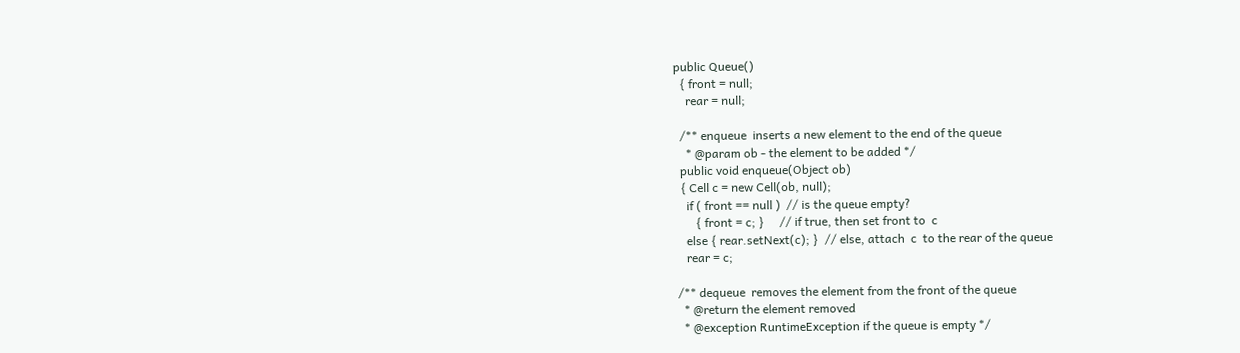public Queue()
  { front = null;
    rear = null;

  /** enqueue  inserts a new element to the end of the queue
    * @param ob - the element to be added */
  public void enqueue(Object ob)
  { Cell c = new Cell(ob, null);
    if ( front == null )  // is the queue empty?
       { front = c; }     // if true, then set front to  c
    else { rear.setNext(c); }  // else, attach  c  to the rear of the queue
    rear = c;

 /** dequeue  removes the element from the front of the queue
   * @return the element removed
   * @exception RuntimeException if the queue is empty */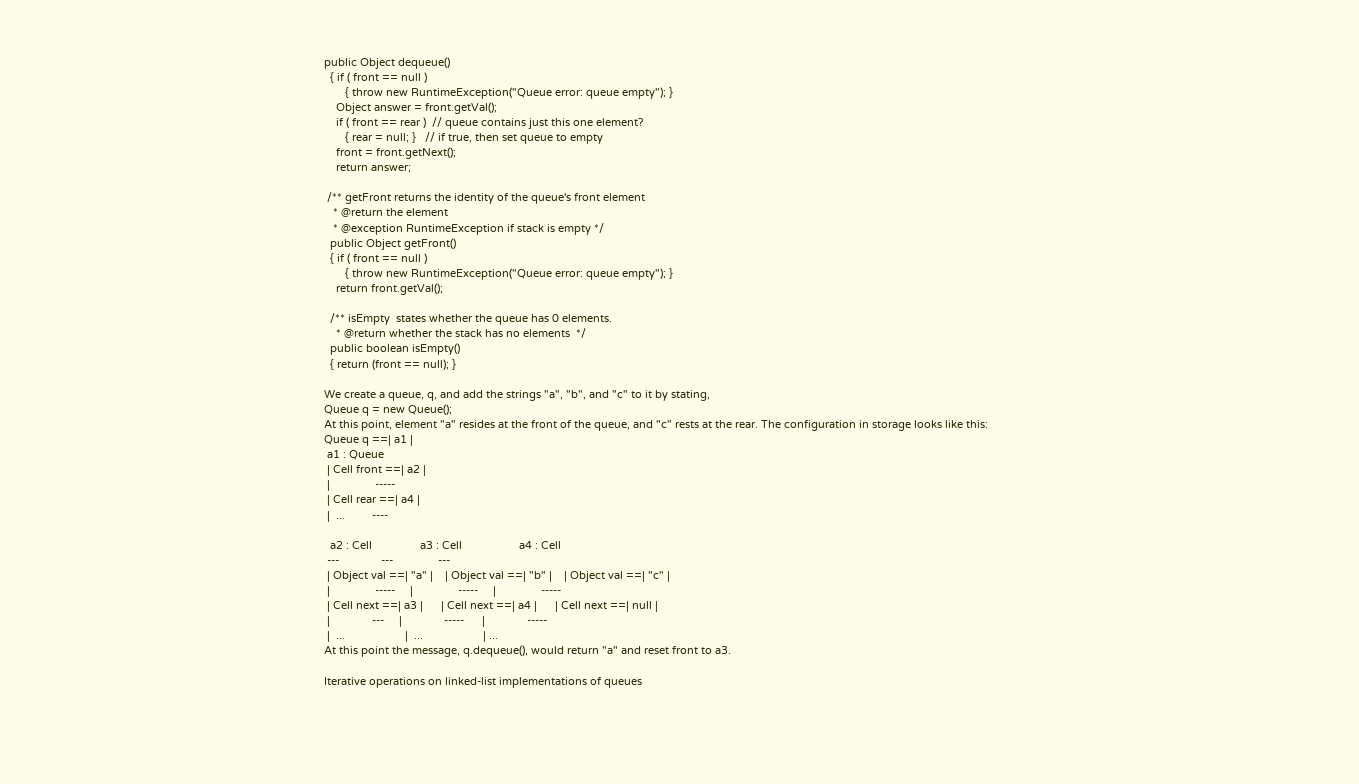public Object dequeue()
  { if ( front == null )
       { throw new RuntimeException("Queue error: queue empty"); }
    Object answer = front.getVal();
    if ( front == rear )  // queue contains just this one element?
       { rear = null; }   // if true, then set queue to empty
    front = front.getNext();
    return answer;

 /** getFront returns the identity of the queue's front element
   * @return the element
   * @exception RuntimeException if stack is empty */
  public Object getFront()
  { if ( front == null )
       { throw new RuntimeException("Queue error: queue empty"); }
    return front.getVal();

  /** isEmpty  states whether the queue has 0 elements.
    * @return whether the stack has no elements  */
  public boolean isEmpty()
  { return (front == null); }

We create a queue, q, and add the strings "a", "b", and "c" to it by stating,
Queue q = new Queue();
At this point, element "a" resides at the front of the queue, and "c" rests at the rear. The configuration in storage looks like this:
Queue q ==| a1 |
 a1 : Queue
 | Cell front ==| a2 |
 |               -----
 | Cell rear ==| a4 |
 |  ...         ----

  a2 : Cell                a3 : Cell                   a4 : Cell
 ---              ---               ---
 | Object val ==| "a" |    | Object val ==| "b" |    | Object val ==| "c" |
 |               -----     |               -----     |               -----
 | Cell next ==| a3 |      | Cell next ==| a4 |      | Cell next ==| null |
 |              ---     |              -----      |              -----
 |  ...                    |  ...                    | ...
At this point the message, q.dequeue(), would return "a" and reset front to a3.

Iterative operations on linked-list implementations of queues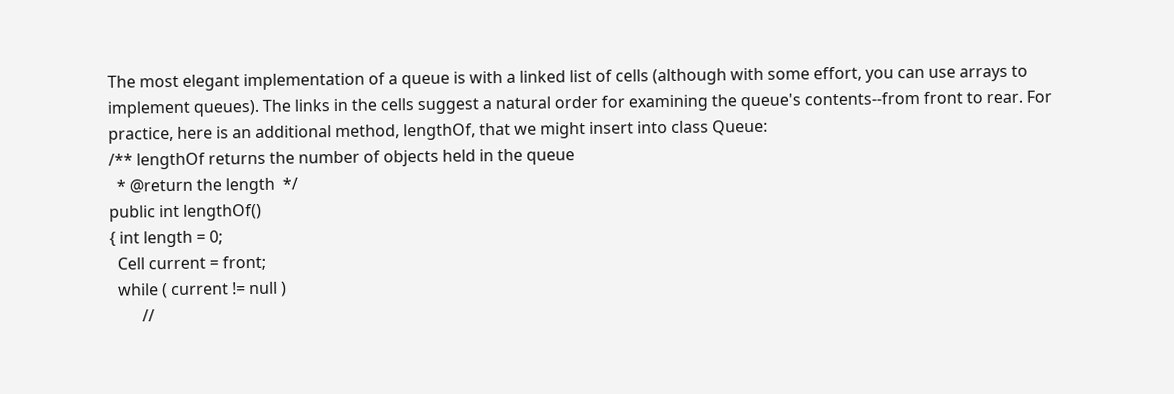The most elegant implementation of a queue is with a linked list of cells (although with some effort, you can use arrays to implement queues). The links in the cells suggest a natural order for examining the queue's contents--from front to rear. For practice, here is an additional method, lengthOf, that we might insert into class Queue:
/** lengthOf returns the number of objects held in the queue
  * @return the length  */
public int lengthOf()
{ int length = 0;
  Cell current = front;
  while ( current != null )
        //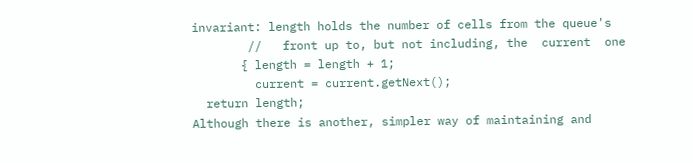invariant: length holds the number of cells from the queue's
        //   front up to, but not including, the  current  one
       { length = length + 1;
         current = current.getNext();
  return length;
Although there is another, simpler way of maintaining and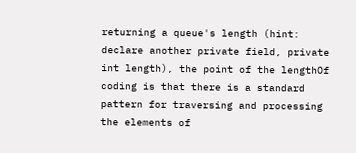returning a queue's length (hint: declare another private field, private int length), the point of the lengthOf coding is that there is a standard pattern for traversing and processing the elements of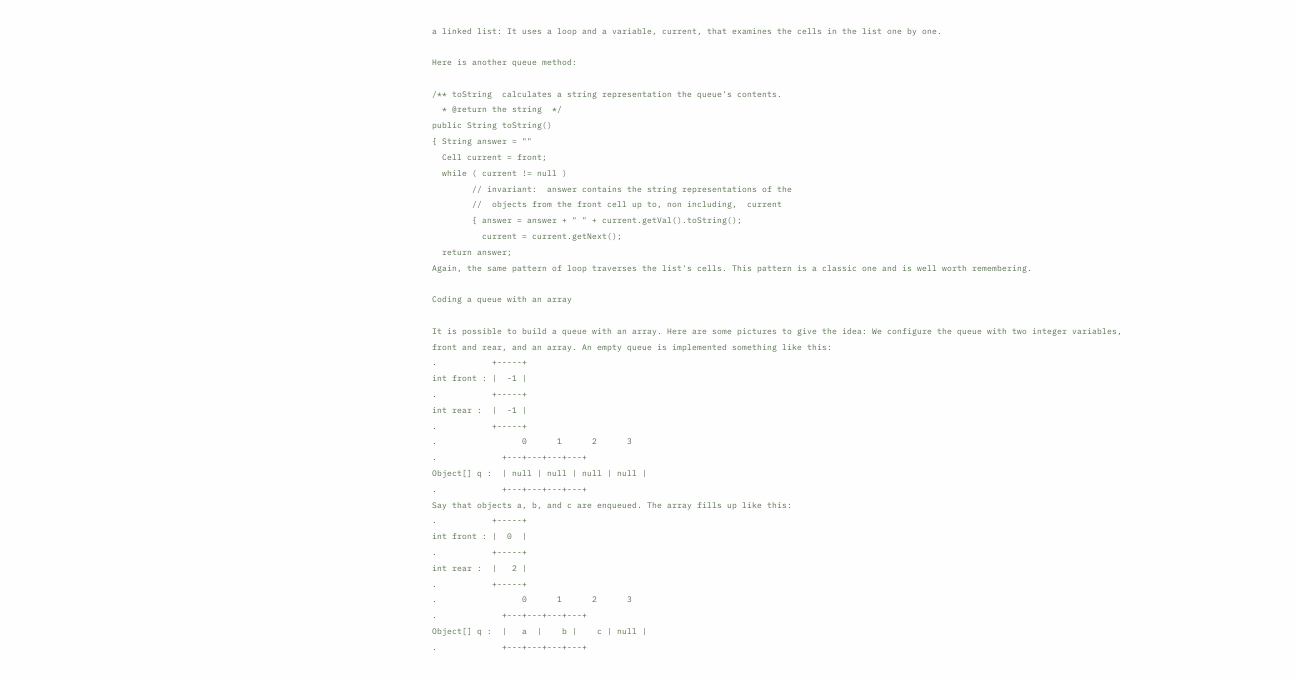a linked list: It uses a loop and a variable, current, that examines the cells in the list one by one.

Here is another queue method:

/** toString  calculates a string representation the queue's contents.
  * @return the string  */
public String toString()
{ String answer = ""
  Cell current = front;
  while ( current != null )
        // invariant:  answer contains the string representations of the
        //  objects from the front cell up to, non including,  current
        { answer = answer + " " + current.getVal().toString();
          current = current.getNext();
  return answer;
Again, the same pattern of loop traverses the list's cells. This pattern is a classic one and is well worth remembering.

Coding a queue with an array

It is possible to build a queue with an array. Here are some pictures to give the idea: We configure the queue with two integer variables, front and rear, and an array. An empty queue is implemented something like this:
.           +-----+
int front : |  -1 |
.           +-----+
int rear :  |  -1 |
.           +-----+
.                 0      1      2      3
.             +---+---+---+---+
Object[] q :  | null | null | null | null |
.             +---+---+---+---+
Say that objects a, b, and c are enqueued. The array fills up like this:
.           +-----+
int front : |  0  |
.           +-----+
int rear :  |   2 |
.           +-----+
.                 0      1      2      3
.             +---+---+---+---+
Object[] q :  |   a  |    b |    c | null |
.             +---+---+---+---+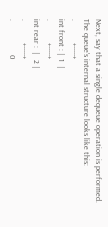Next, say that a single dequeue operation is performed. The queue's internal structure looks like this:
.           +-----+
int front : |  1  |
.           +-----+
int rear :  |   2 |
.           +-----+
.                 0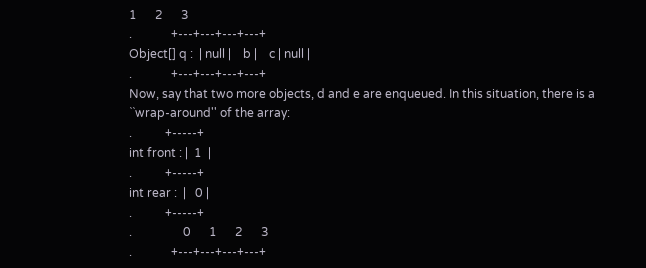1      2      3
.             +---+---+---+---+
Object[] q :  | null |    b |    c | null |
.             +---+---+---+---+
Now, say that two more objects, d and e are enqueued. In this situation, there is a ``wrap-around'' of the array:
.           +-----+
int front : |  1  |
.           +-----+
int rear :  |   0 |
.           +-----+
.                 0      1      2      3
.             +---+---+---+---+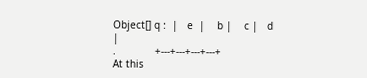Object[] q :  |   e  |    b |    c |   d  |
.             +---+---+---+---+
At this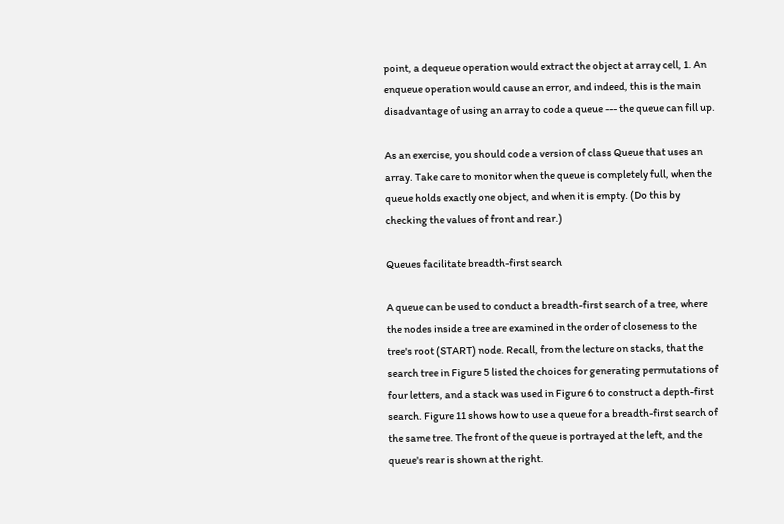point, a dequeue operation would extract the object at array cell, 1. An enqueue operation would cause an error, and indeed, this is the main disadvantage of using an array to code a queue --- the queue can fill up.

As an exercise, you should code a version of class Queue that uses an array. Take care to monitor when the queue is completely full, when the queue holds exactly one object, and when it is empty. (Do this by checking the values of front and rear.)

Queues facilitate breadth-first search

A queue can be used to conduct a breadth-first search of a tree, where the nodes inside a tree are examined in the order of closeness to the tree's root (START) node. Recall, from the lecture on stacks, that the search tree in Figure 5 listed the choices for generating permutations of four letters, and a stack was used in Figure 6 to construct a depth-first search. Figure 11 shows how to use a queue for a breadth-first search of the same tree. The front of the queue is portrayed at the left, and the queue's rear is shown at the right.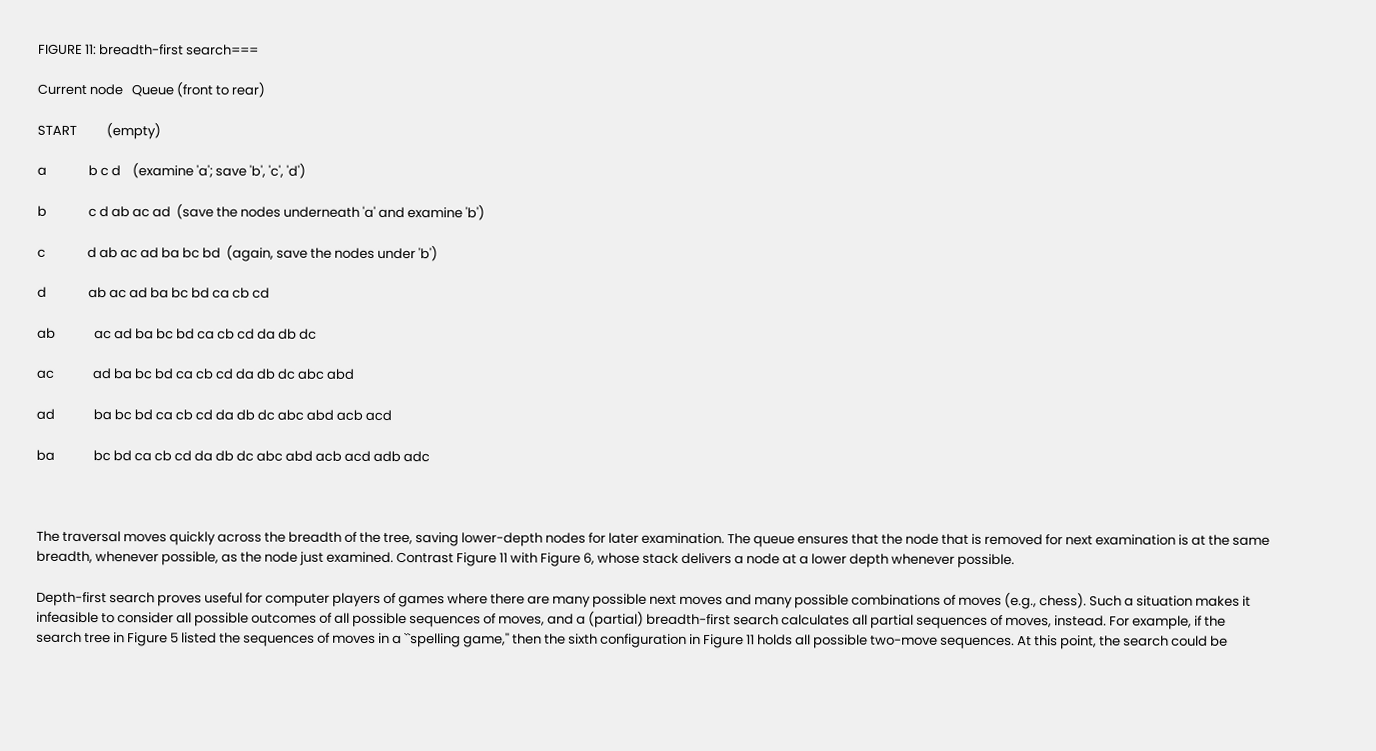FIGURE 11: breadth-first search===

Current node   Queue (front to rear)

START          (empty)

a              b c d    (examine 'a'; save 'b', 'c', 'd')

b              c d ab ac ad  (save the nodes underneath 'a' and examine 'b')

c              d ab ac ad ba bc bd  (again, save the nodes under 'b')

d              ab ac ad ba bc bd ca cb cd

ab             ac ad ba bc bd ca cb cd da db dc

ac             ad ba bc bd ca cb cd da db dc abc abd

ad             ba bc bd ca cb cd da db dc abc abd acb acd

ba             bc bd ca cb cd da db dc abc abd acb acd adb adc



The traversal moves quickly across the breadth of the tree, saving lower-depth nodes for later examination. The queue ensures that the node that is removed for next examination is at the same breadth, whenever possible, as the node just examined. Contrast Figure 11 with Figure 6, whose stack delivers a node at a lower depth whenever possible.

Depth-first search proves useful for computer players of games where there are many possible next moves and many possible combinations of moves (e.g., chess). Such a situation makes it infeasible to consider all possible outcomes of all possible sequences of moves, and a (partial) breadth-first search calculates all partial sequences of moves, instead. For example, if the search tree in Figure 5 listed the sequences of moves in a ``spelling game,'' then the sixth configuration in Figure 11 holds all possible two-move sequences. At this point, the search could be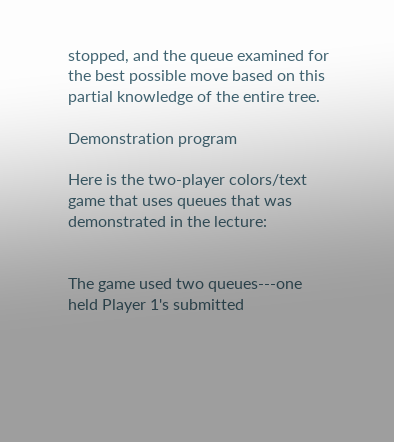stopped, and the queue examined for the best possible move based on this partial knowledge of the entire tree.

Demonstration program

Here is the two-player colors/text game that uses queues that was demonstrated in the lecture:


The game used two queues---one held Player 1's submitted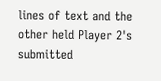lines of text and the other held Player 2's submitted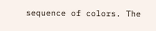sequence of colors. The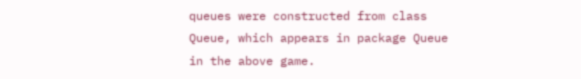queues were constructed from class Queue, which appears in package Queue in the above game.